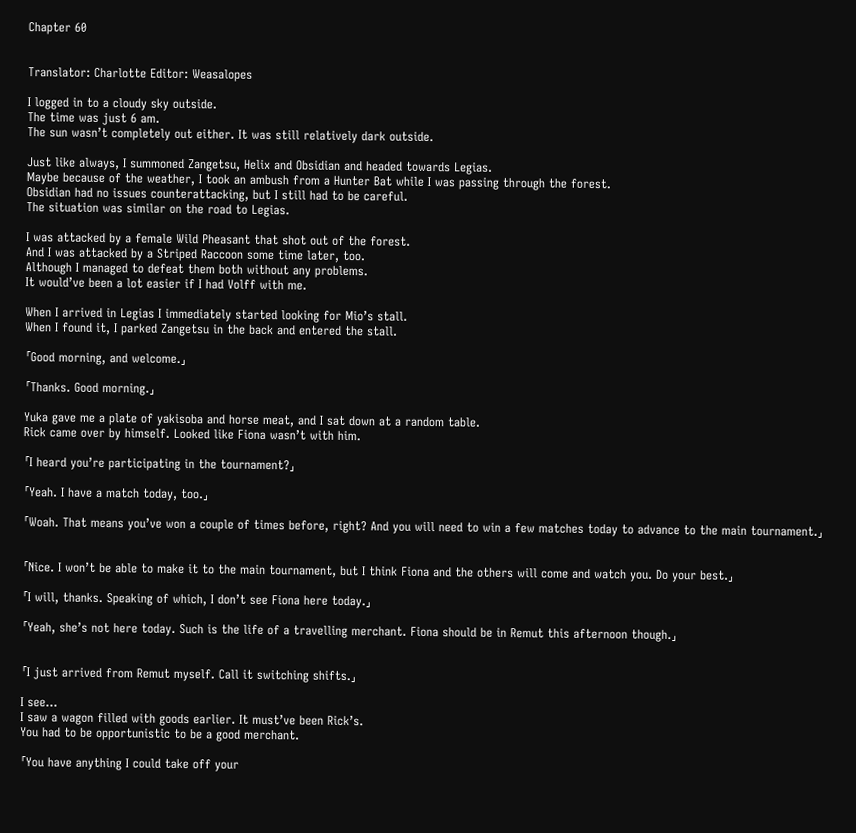Chapter 60


Translator: Charlotte Editor: Weasalopes

I logged in to a cloudy sky outside.
The time was just 6 am.
The sun wasn’t completely out either. It was still relatively dark outside.

Just like always, I summoned Zangetsu, Helix and Obsidian and headed towards Legias.
Maybe because of the weather, I took an ambush from a Hunter Bat while I was passing through the forest.
Obsidian had no issues counterattacking, but I still had to be careful.
The situation was similar on the road to Legias.

I was attacked by a female Wild Pheasant that shot out of the forest.
And I was attacked by a Striped Raccoon some time later, too.
Although I managed to defeat them both without any problems.
It would’ve been a lot easier if I had Volff with me.

When I arrived in Legias I immediately started looking for Mio’s stall.
When I found it, I parked Zangetsu in the back and entered the stall.

「Good morning, and welcome.」

「Thanks. Good morning.」

Yuka gave me a plate of yakisoba and horse meat, and I sat down at a random table.
Rick came over by himself. Looked like Fiona wasn’t with him.

「I heard you’re participating in the tournament?」

「Yeah. I have a match today, too.」

「Woah. That means you’ve won a couple of times before, right? And you will need to win a few matches today to advance to the main tournament.」


「Nice. I won’t be able to make it to the main tournament, but I think Fiona and the others will come and watch you. Do your best.」

「I will, thanks. Speaking of which, I don’t see Fiona here today.」

「Yeah, she’s not here today. Such is the life of a travelling merchant. Fiona should be in Remut this afternoon though.」


「I just arrived from Remut myself. Call it switching shifts.」

I see…
I saw a wagon filled with goods earlier. It must’ve been Rick’s.
You had to be opportunistic to be a good merchant.

「You have anything I could take off your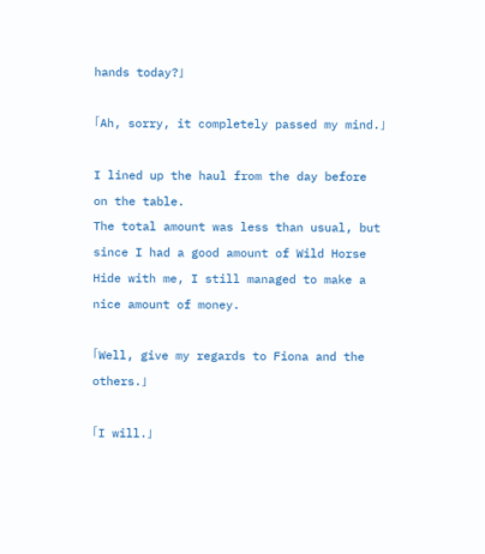hands today?」

「Ah, sorry, it completely passed my mind.」

I lined up the haul from the day before on the table.
The total amount was less than usual, but since I had a good amount of Wild Horse Hide with me, I still managed to make a nice amount of money.

「Well, give my regards to Fiona and the others.」

「I will.」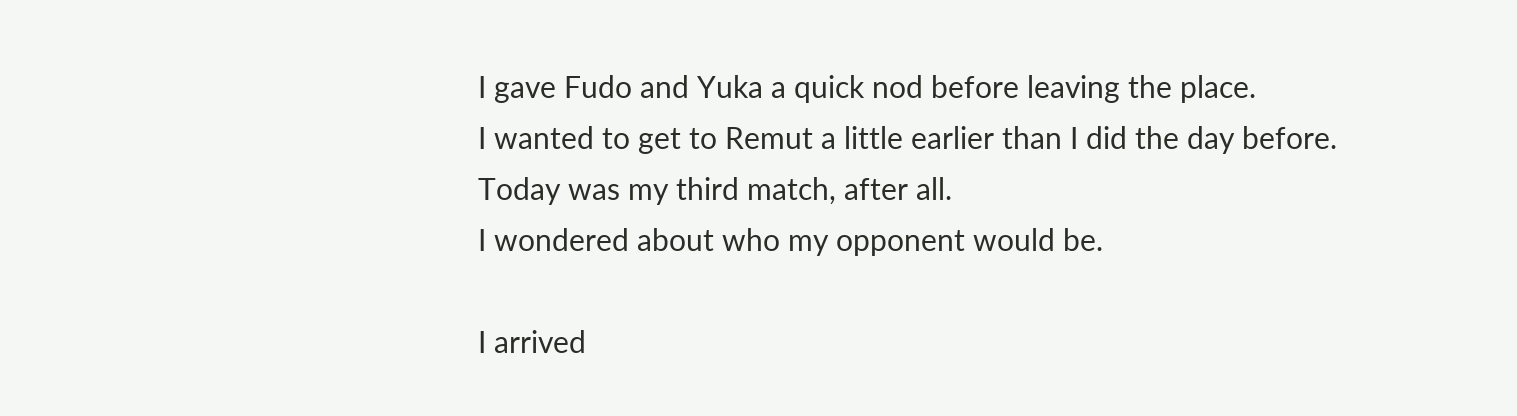I gave Fudo and Yuka a quick nod before leaving the place.
I wanted to get to Remut a little earlier than I did the day before.
Today was my third match, after all.
I wondered about who my opponent would be.

I arrived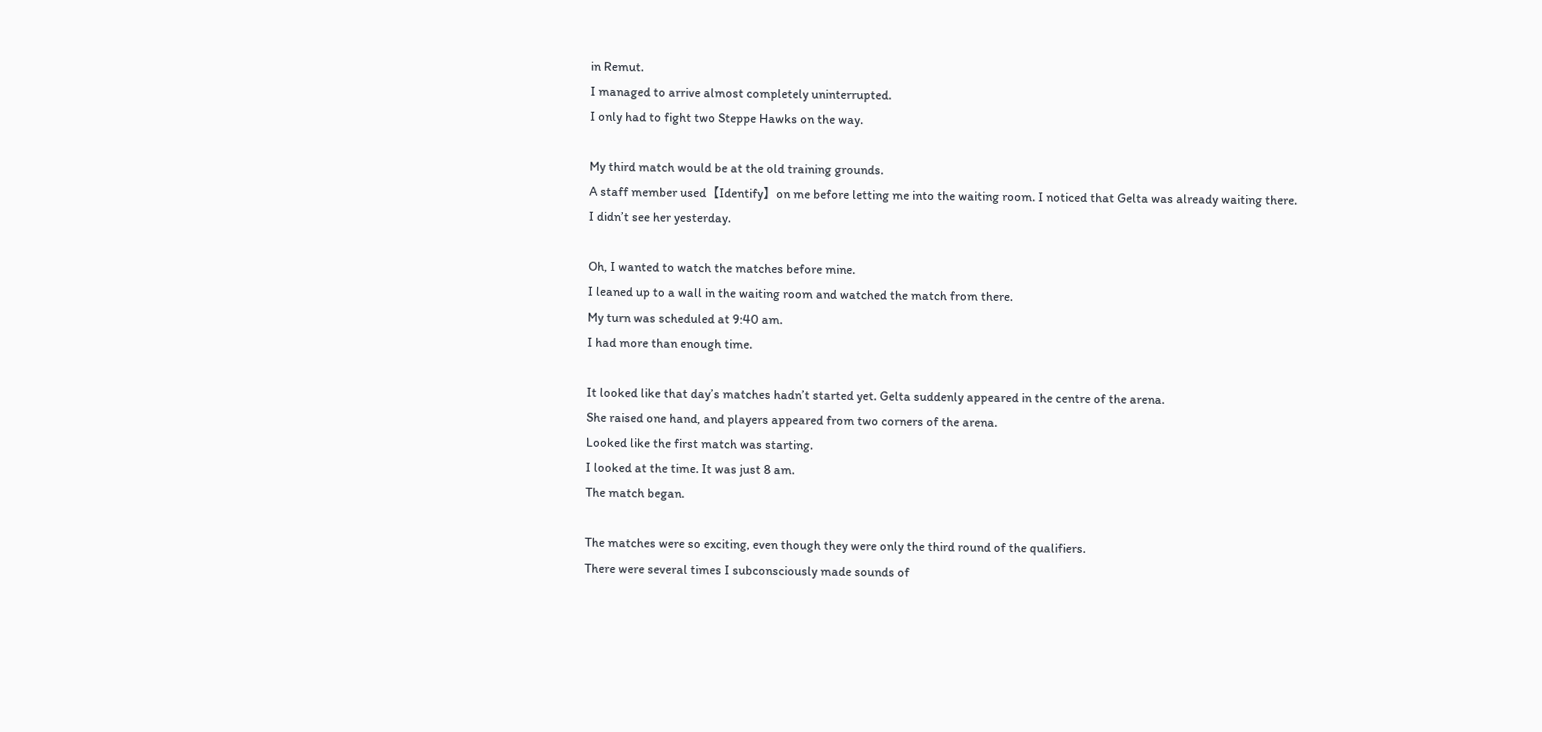in Remut.
I managed to arrive almost completely uninterrupted.
I only had to fight two Steppe Hawks on the way.

My third match would be at the old training grounds.
A staff member used【Identify】on me before letting me into the waiting room. I noticed that Gelta was already waiting there.
I didn’t see her yesterday.

Oh, I wanted to watch the matches before mine.
I leaned up to a wall in the waiting room and watched the match from there.
My turn was scheduled at 9:40 am.
I had more than enough time.

It looked like that day’s matches hadn’t started yet. Gelta suddenly appeared in the centre of the arena.
She raised one hand, and players appeared from two corners of the arena.
Looked like the first match was starting.
I looked at the time. It was just 8 am.
The match began.

The matches were so exciting, even though they were only the third round of the qualifiers.
There were several times I subconsciously made sounds of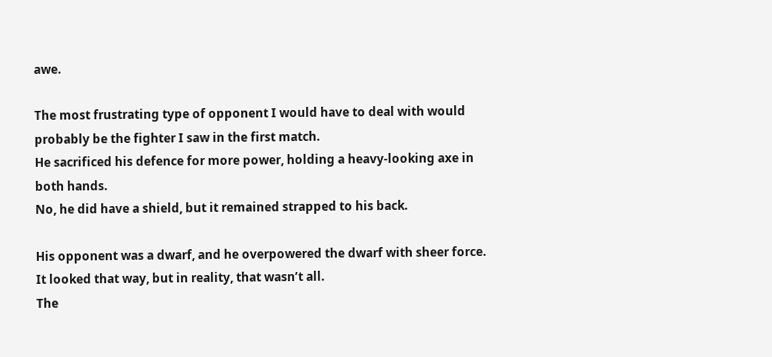awe.

The most frustrating type of opponent I would have to deal with would probably be the fighter I saw in the first match.
He sacrificed his defence for more power, holding a heavy-looking axe in both hands.
No, he did have a shield, but it remained strapped to his back.

His opponent was a dwarf, and he overpowered the dwarf with sheer force.
It looked that way, but in reality, that wasn’t all.
The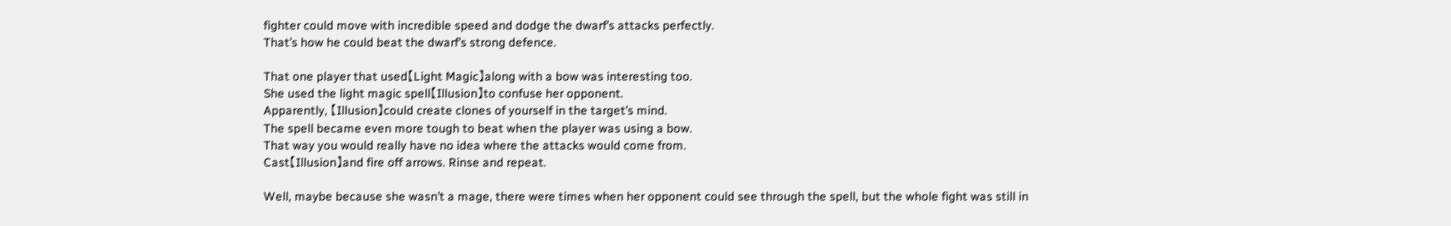fighter could move with incredible speed and dodge the dwarf’s attacks perfectly.
That’s how he could beat the dwarf’s strong defence.

That one player that used【Light Magic】along with a bow was interesting too.
She used the light magic spell【Illusion】to confuse her opponent.
Apparently, 【Illusion】could create clones of yourself in the target’s mind.
The spell became even more tough to beat when the player was using a bow.
That way you would really have no idea where the attacks would come from.
Cast【Illusion】and fire off arrows. Rinse and repeat.

Well, maybe because she wasn’t a mage, there were times when her opponent could see through the spell, but the whole fight was still in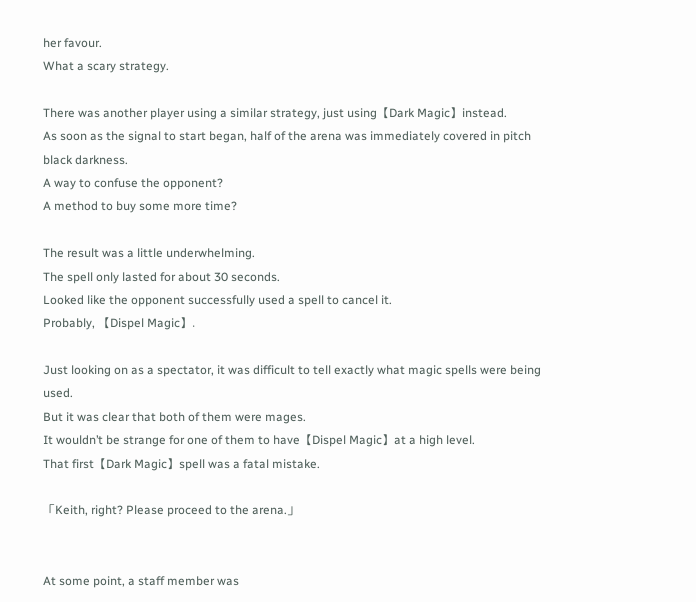her favour.
What a scary strategy.

There was another player using a similar strategy, just using【Dark Magic】instead.
As soon as the signal to start began, half of the arena was immediately covered in pitch black darkness.
A way to confuse the opponent?
A method to buy some more time?

The result was a little underwhelming.
The spell only lasted for about 30 seconds.
Looked like the opponent successfully used a spell to cancel it.
Probably, 【Dispel Magic】.

Just looking on as a spectator, it was difficult to tell exactly what magic spells were being used.
But it was clear that both of them were mages.
It wouldn’t be strange for one of them to have【Dispel Magic】at a high level.
That first【Dark Magic】spell was a fatal mistake.

「Keith, right? Please proceed to the arena.」


At some point, a staff member was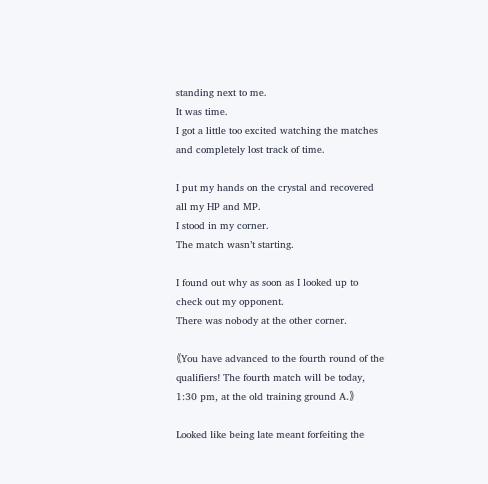standing next to me.
It was time.
I got a little too excited watching the matches and completely lost track of time.

I put my hands on the crystal and recovered all my HP and MP.
I stood in my corner.
The match wasn’t starting.

I found out why as soon as I looked up to check out my opponent.
There was nobody at the other corner.

《You have advanced to the fourth round of the qualifiers! The fourth match will be today, 1:30 pm, at the old training ground A.》

Looked like being late meant forfeiting the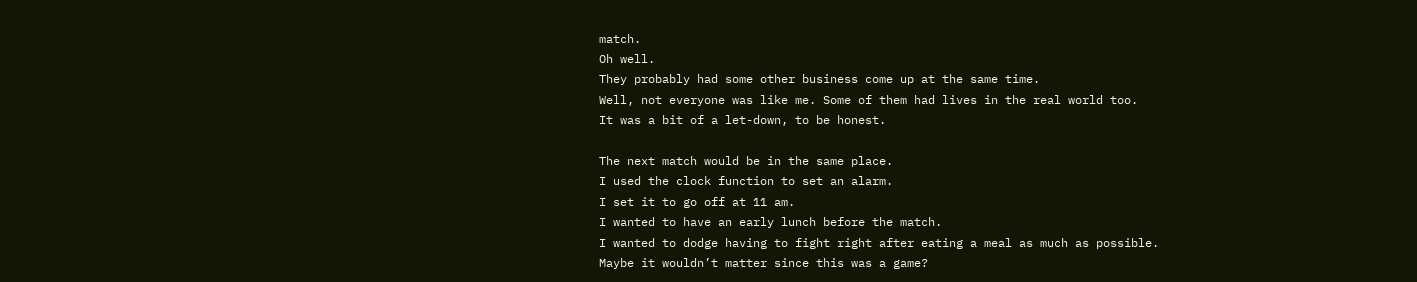match.
Oh well.
They probably had some other business come up at the same time.
Well, not everyone was like me. Some of them had lives in the real world too.
It was a bit of a let-down, to be honest.

The next match would be in the same place.
I used the clock function to set an alarm.
I set it to go off at 11 am.
I wanted to have an early lunch before the match.
I wanted to dodge having to fight right after eating a meal as much as possible.
Maybe it wouldn’t matter since this was a game?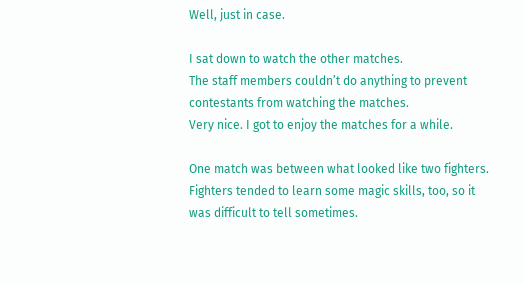Well, just in case.

I sat down to watch the other matches.
The staff members couldn’t do anything to prevent contestants from watching the matches.
Very nice. I got to enjoy the matches for a while.

One match was between what looked like two fighters.
Fighters tended to learn some magic skills, too, so it was difficult to tell sometimes.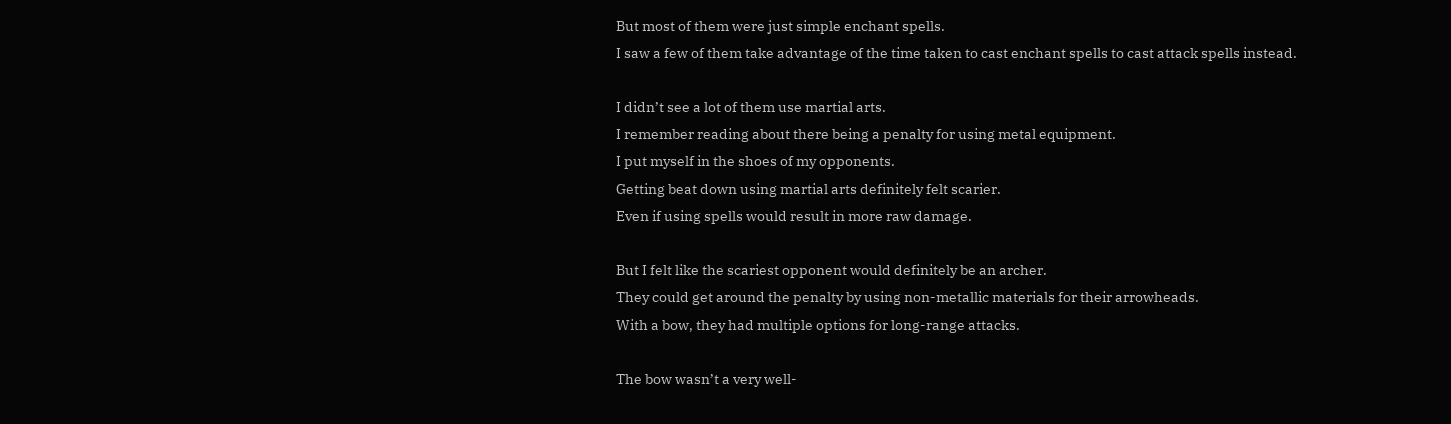But most of them were just simple enchant spells.
I saw a few of them take advantage of the time taken to cast enchant spells to cast attack spells instead.

I didn’t see a lot of them use martial arts.
I remember reading about there being a penalty for using metal equipment.
I put myself in the shoes of my opponents.
Getting beat down using martial arts definitely felt scarier.
Even if using spells would result in more raw damage.

But I felt like the scariest opponent would definitely be an archer.
They could get around the penalty by using non-metallic materials for their arrowheads.
With a bow, they had multiple options for long-range attacks.

The bow wasn’t a very well-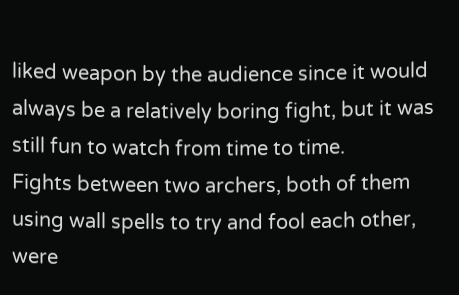liked weapon by the audience since it would always be a relatively boring fight, but it was still fun to watch from time to time.
Fights between two archers, both of them using wall spells to try and fool each other, were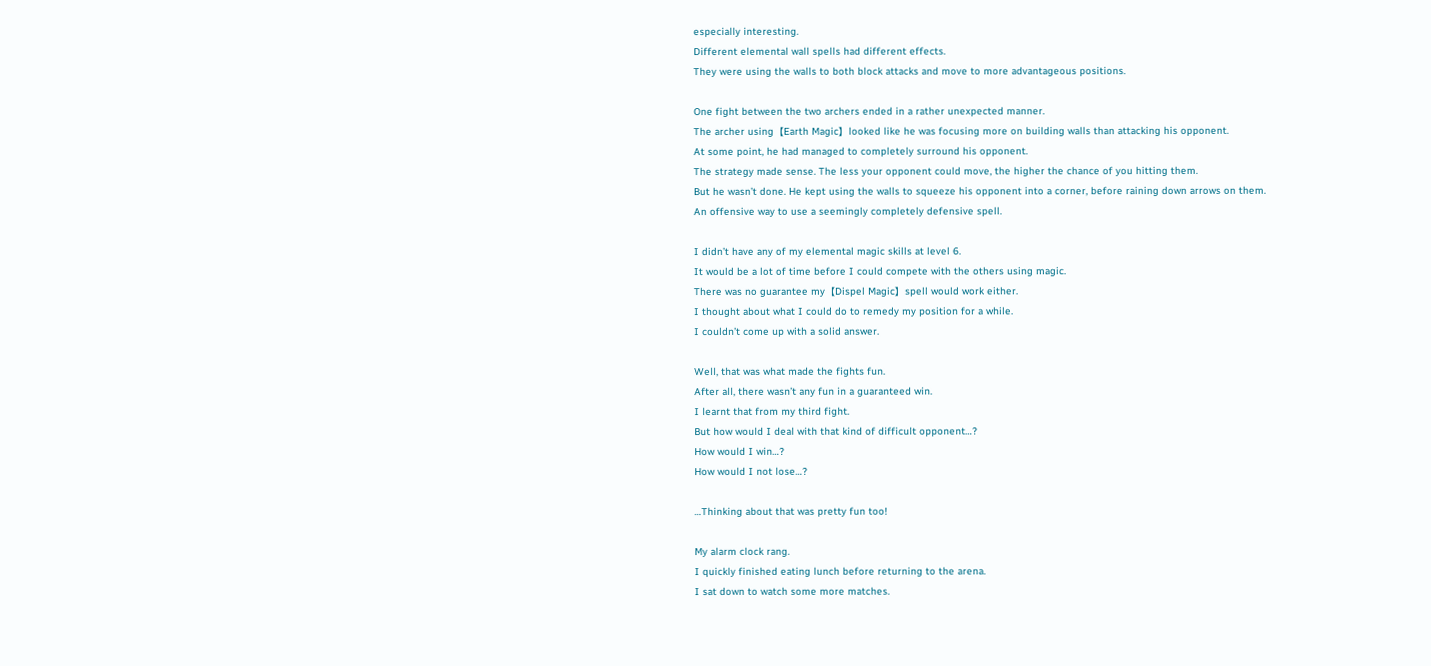especially interesting.
Different elemental wall spells had different effects.
They were using the walls to both block attacks and move to more advantageous positions.

One fight between the two archers ended in a rather unexpected manner.
The archer using【Earth Magic】looked like he was focusing more on building walls than attacking his opponent.
At some point, he had managed to completely surround his opponent.
The strategy made sense. The less your opponent could move, the higher the chance of you hitting them.
But he wasn’t done. He kept using the walls to squeeze his opponent into a corner, before raining down arrows on them.
An offensive way to use a seemingly completely defensive spell.

I didn’t have any of my elemental magic skills at level 6.
It would be a lot of time before I could compete with the others using magic.
There was no guarantee my【Dispel Magic】spell would work either.
I thought about what I could do to remedy my position for a while.
I couldn’t come up with a solid answer.

Well, that was what made the fights fun.
After all, there wasn’t any fun in a guaranteed win.
I learnt that from my third fight.
But how would I deal with that kind of difficult opponent…?
How would I win…?
How would I not lose…?

…Thinking about that was pretty fun too!

My alarm clock rang.
I quickly finished eating lunch before returning to the arena.
I sat down to watch some more matches.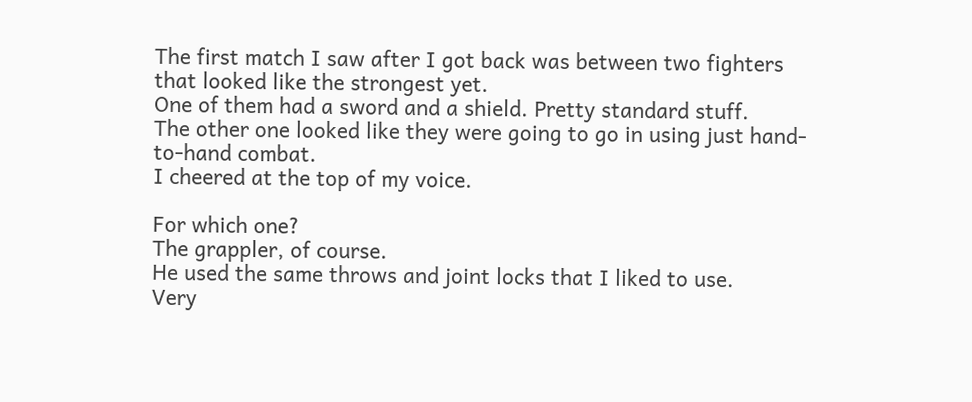The first match I saw after I got back was between two fighters that looked like the strongest yet.
One of them had a sword and a shield. Pretty standard stuff.
The other one looked like they were going to go in using just hand-to-hand combat.
I cheered at the top of my voice.

For which one?
The grappler, of course.
He used the same throws and joint locks that I liked to use.
Very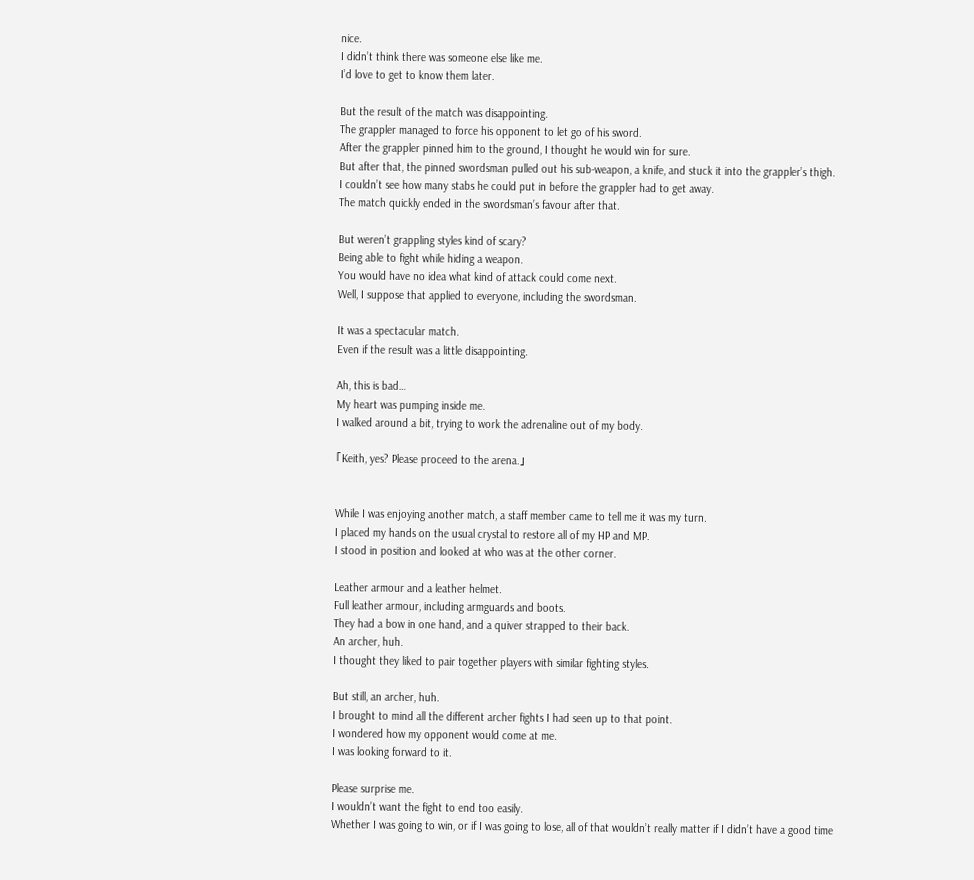nice.
I didn’t think there was someone else like me.
I’d love to get to know them later.

But the result of the match was disappointing.
The grappler managed to force his opponent to let go of his sword.
After the grappler pinned him to the ground, I thought he would win for sure.
But after that, the pinned swordsman pulled out his sub-weapon, a knife, and stuck it into the grappler’s thigh.
I couldn’t see how many stabs he could put in before the grappler had to get away.
The match quickly ended in the swordsman’s favour after that.

But weren’t grappling styles kind of scary?
Being able to fight while hiding a weapon.
You would have no idea what kind of attack could come next.
Well, I suppose that applied to everyone, including the swordsman.

It was a spectacular match.
Even if the result was a little disappointing.

Ah, this is bad…
My heart was pumping inside me.
I walked around a bit, trying to work the adrenaline out of my body.

「Keith, yes? Please proceed to the arena.」


While I was enjoying another match, a staff member came to tell me it was my turn.
I placed my hands on the usual crystal to restore all of my HP and MP.
I stood in position and looked at who was at the other corner.

Leather armour and a leather helmet.
Full leather armour, including armguards and boots.
They had a bow in one hand, and a quiver strapped to their back.
An archer, huh.
I thought they liked to pair together players with similar fighting styles.

But still, an archer, huh.
I brought to mind all the different archer fights I had seen up to that point.
I wondered how my opponent would come at me.
I was looking forward to it.

Please surprise me.
I wouldn’t want the fight to end too easily.
Whether I was going to win, or if I was going to lose, all of that wouldn’t really matter if I didn’t have a good time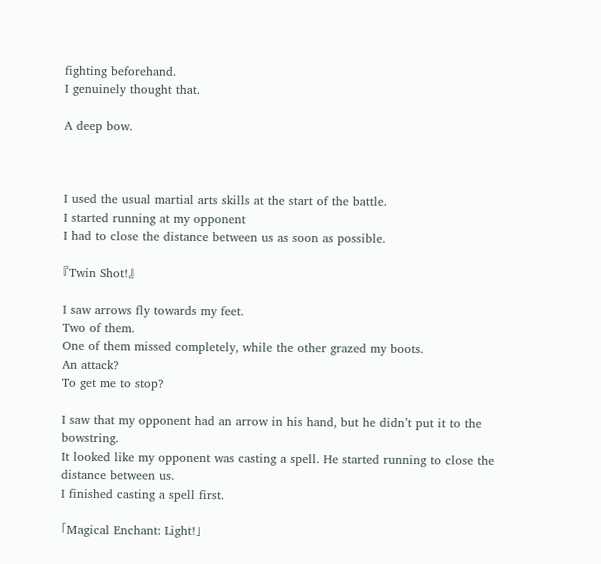fighting beforehand.
I genuinely thought that.

A deep bow.



I used the usual martial arts skills at the start of the battle.
I started running at my opponent
I had to close the distance between us as soon as possible.

『Twin Shot!』

I saw arrows fly towards my feet.
Two of them.
One of them missed completely, while the other grazed my boots.
An attack?
To get me to stop?

I saw that my opponent had an arrow in his hand, but he didn’t put it to the bowstring.
It looked like my opponent was casting a spell. He started running to close the distance between us.
I finished casting a spell first.

「Magical Enchant: Light!」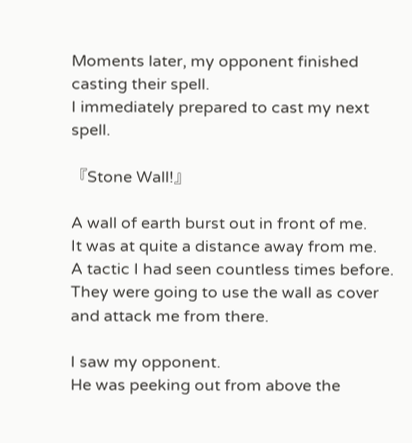Moments later, my opponent finished casting their spell.
I immediately prepared to cast my next spell.

『Stone Wall!』

A wall of earth burst out in front of me.
It was at quite a distance away from me.
A tactic I had seen countless times before.
They were going to use the wall as cover and attack me from there.

I saw my opponent.
He was peeking out from above the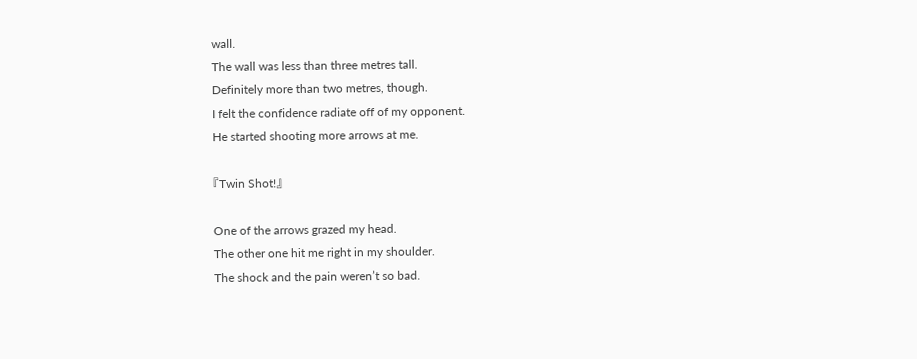wall.
The wall was less than three metres tall.
Definitely more than two metres, though.
I felt the confidence radiate off of my opponent.
He started shooting more arrows at me.

『Twin Shot!』

One of the arrows grazed my head.
The other one hit me right in my shoulder.
The shock and the pain weren’t so bad.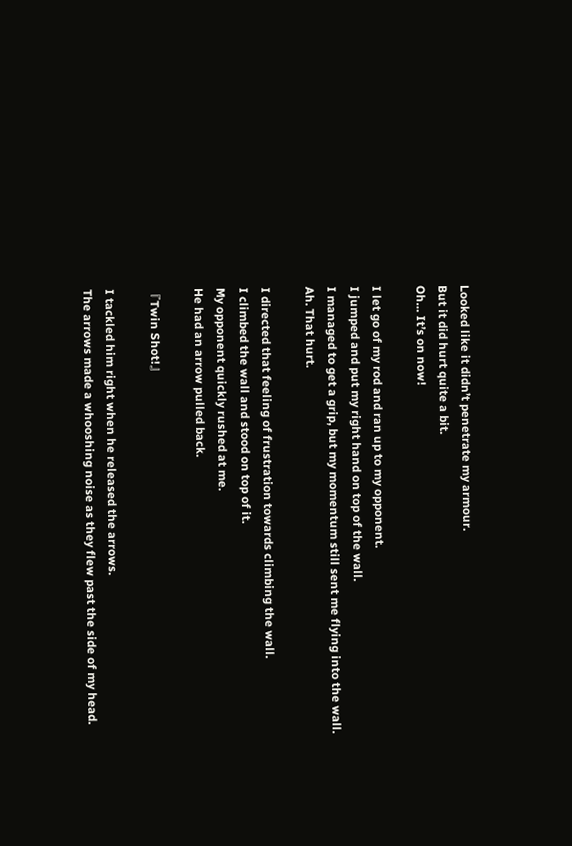Looked like it didn’t penetrate my armour.
But it did hurt quite a bit.
Oh… It’s on now!

I let go of my rod and ran up to my opponent.
I jumped and put my right hand on top of the wall.
I managed to get a grip, but my momentum still sent me flying into the wall.
Ah. That hurt.

I directed that feeling of frustration towards climbing the wall.
I climbed the wall and stood on top of it.
My opponent quickly rushed at me.
He had an arrow pulled back.

『Twin Shot!』

I tackled him right when he released the arrows.
The arrows made a whooshing noise as they flew past the side of my head.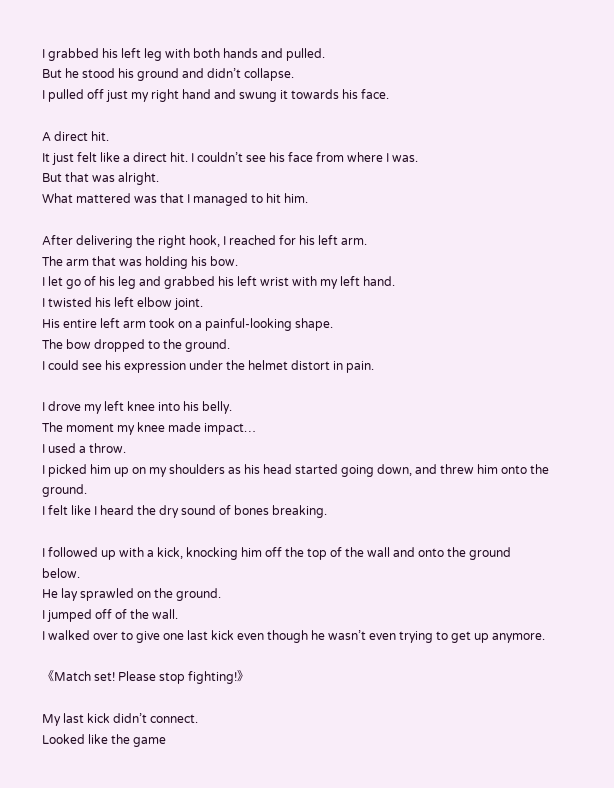I grabbed his left leg with both hands and pulled.
But he stood his ground and didn’t collapse.
I pulled off just my right hand and swung it towards his face.

A direct hit.
It just felt like a direct hit. I couldn’t see his face from where I was.
But that was alright.
What mattered was that I managed to hit him.

After delivering the right hook, I reached for his left arm.
The arm that was holding his bow.
I let go of his leg and grabbed his left wrist with my left hand.
I twisted his left elbow joint.
His entire left arm took on a painful-looking shape.
The bow dropped to the ground.
I could see his expression under the helmet distort in pain.

I drove my left knee into his belly.
The moment my knee made impact…
I used a throw.
I picked him up on my shoulders as his head started going down, and threw him onto the ground.
I felt like I heard the dry sound of bones breaking.

I followed up with a kick, knocking him off the top of the wall and onto the ground below.
He lay sprawled on the ground.
I jumped off of the wall.
I walked over to give one last kick even though he wasn’t even trying to get up anymore.

《Match set! Please stop fighting!》

My last kick didn’t connect.
Looked like the game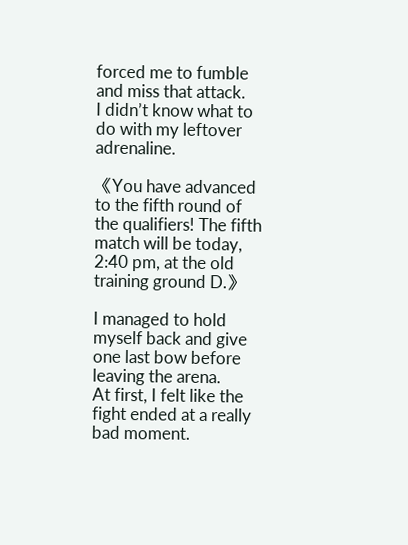forced me to fumble and miss that attack.
I didn’t know what to do with my leftover adrenaline.

《You have advanced to the fifth round of the qualifiers! The fifth match will be today, 2:40 pm, at the old training ground D.》

I managed to hold myself back and give one last bow before leaving the arena.
At first, I felt like the fight ended at a really bad moment.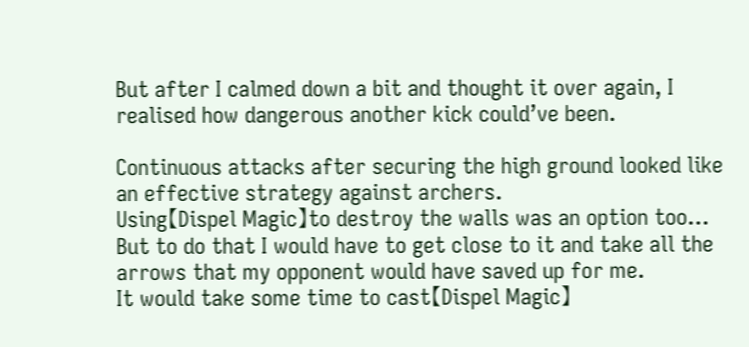But after I calmed down a bit and thought it over again, I realised how dangerous another kick could’ve been.

Continuous attacks after securing the high ground looked like an effective strategy against archers.
Using【Dispel Magic】to destroy the walls was an option too…
But to do that I would have to get close to it and take all the arrows that my opponent would have saved up for me.
It would take some time to cast【Dispel Magic】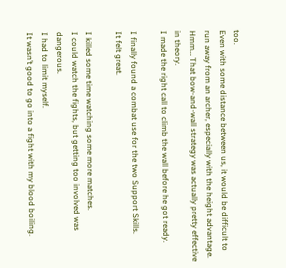too.
Even with some distance between us, it would be difficult to run away from an archer, especially with the height advantage.
Hmm… That bow-and-wall strategy was actually pretty effective in theory.
I made the right call to climb the wall before he got ready.

I finally found a combat use for the two Support Skills.
It felt great.

I killed some time watching some more matches.
I could watch the fights, but getting too involved was dangerous.
I had to limit myself.
It wasn’t good to go into a fight with my blood boiling.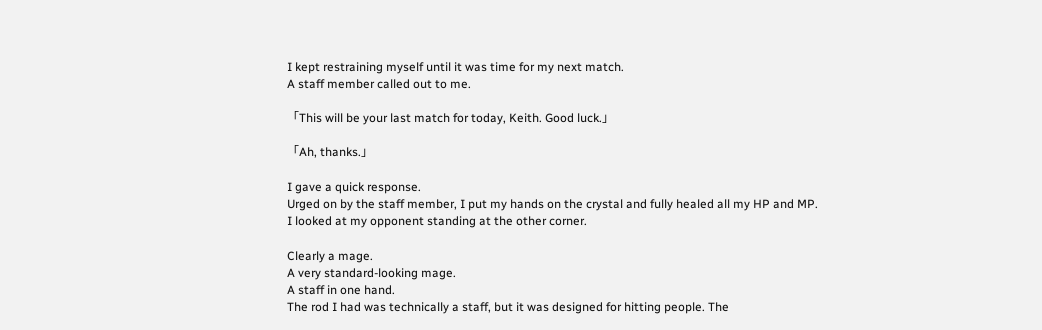I kept restraining myself until it was time for my next match.
A staff member called out to me.

「This will be your last match for today, Keith. Good luck.」

「Ah, thanks.」

I gave a quick response.
Urged on by the staff member, I put my hands on the crystal and fully healed all my HP and MP.
I looked at my opponent standing at the other corner.

Clearly a mage.
A very standard-looking mage.
A staff in one hand.
The rod I had was technically a staff, but it was designed for hitting people. The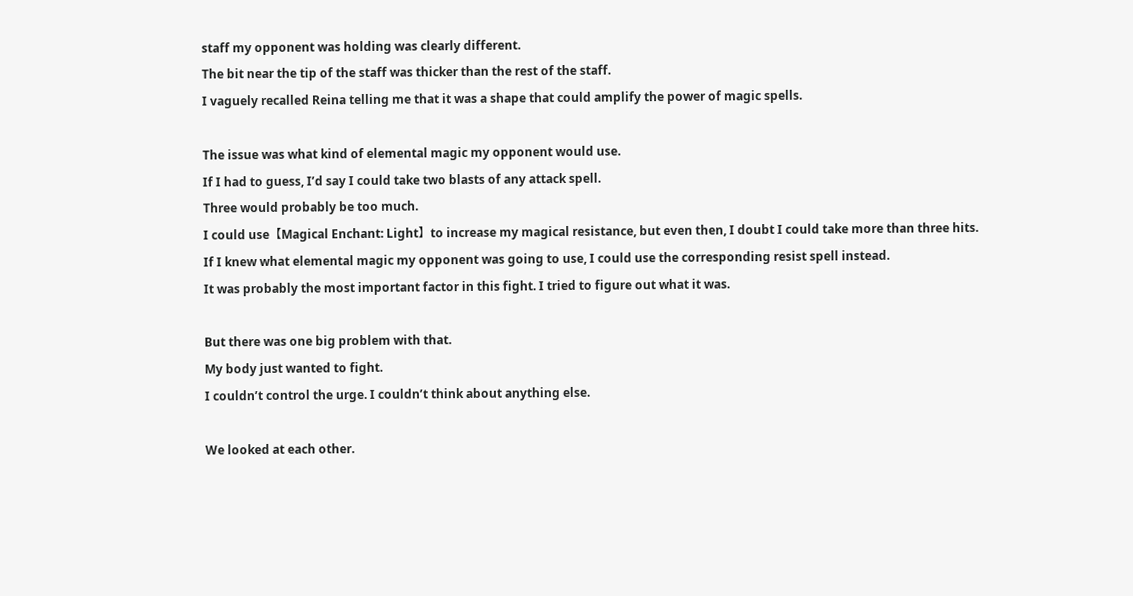staff my opponent was holding was clearly different.
The bit near the tip of the staff was thicker than the rest of the staff.
I vaguely recalled Reina telling me that it was a shape that could amplify the power of magic spells.

The issue was what kind of elemental magic my opponent would use.
If I had to guess, I’d say I could take two blasts of any attack spell.
Three would probably be too much.
I could use【Magical Enchant: Light】to increase my magical resistance, but even then, I doubt I could take more than three hits.
If I knew what elemental magic my opponent was going to use, I could use the corresponding resist spell instead.
It was probably the most important factor in this fight. I tried to figure out what it was.

But there was one big problem with that.
My body just wanted to fight.
I couldn’t control the urge. I couldn’t think about anything else.

We looked at each other.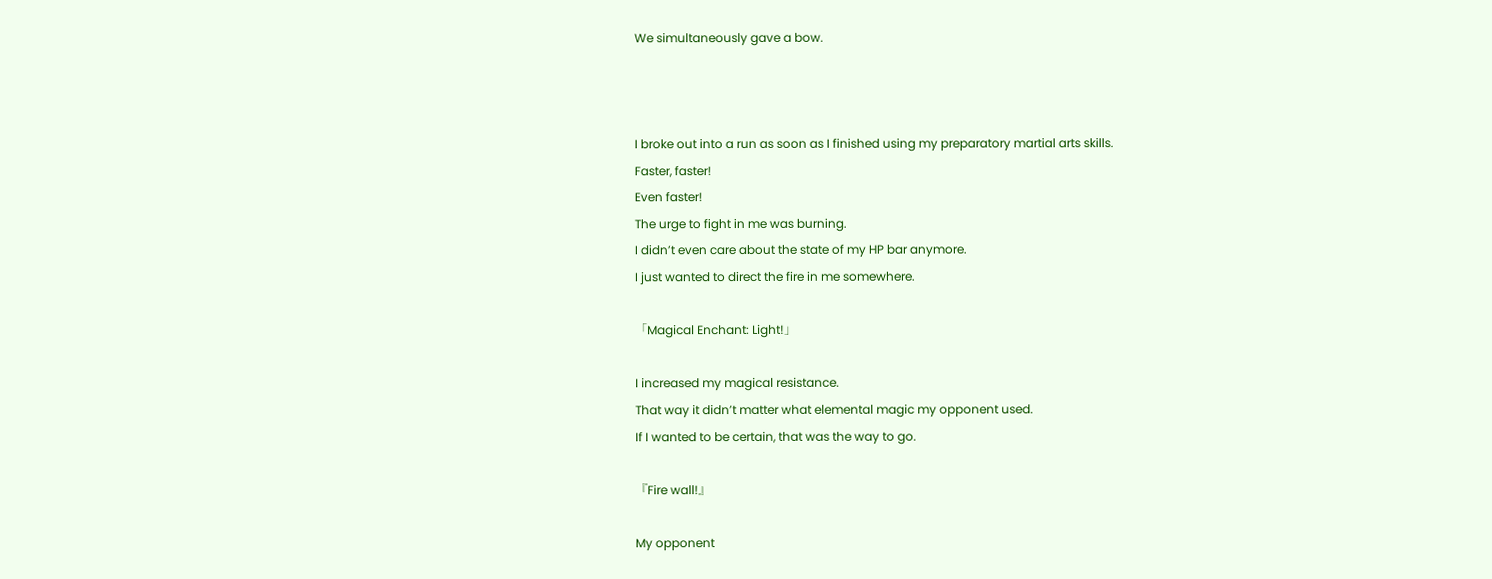We simultaneously gave a bow.



I broke out into a run as soon as I finished using my preparatory martial arts skills.
Faster, faster!
Even faster!
The urge to fight in me was burning.
I didn’t even care about the state of my HP bar anymore.
I just wanted to direct the fire in me somewhere.

「Magical Enchant: Light!」

I increased my magical resistance.
That way it didn’t matter what elemental magic my opponent used.
If I wanted to be certain, that was the way to go.

『Fire wall!』

My opponent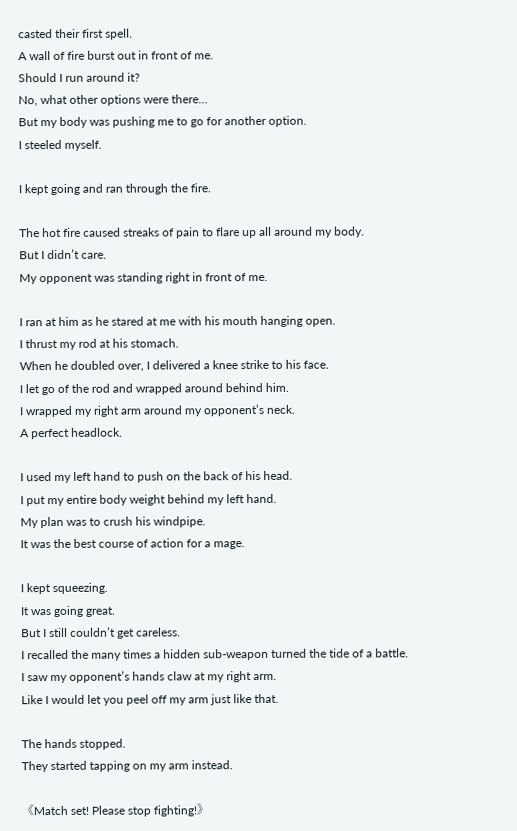casted their first spell.
A wall of fire burst out in front of me.
Should I run around it?
No, what other options were there…
But my body was pushing me to go for another option.
I steeled myself.

I kept going and ran through the fire.

The hot fire caused streaks of pain to flare up all around my body.
But I didn’t care.
My opponent was standing right in front of me.

I ran at him as he stared at me with his mouth hanging open.
I thrust my rod at his stomach.
When he doubled over, I delivered a knee strike to his face.
I let go of the rod and wrapped around behind him.
I wrapped my right arm around my opponent’s neck.
A perfect headlock.

I used my left hand to push on the back of his head.
I put my entire body weight behind my left hand.
My plan was to crush his windpipe.
It was the best course of action for a mage.

I kept squeezing.
It was going great.
But I still couldn’t get careless.
I recalled the many times a hidden sub-weapon turned the tide of a battle.
I saw my opponent’s hands claw at my right arm.
Like I would let you peel off my arm just like that.

The hands stopped.
They started tapping on my arm instead.

《Match set! Please stop fighting!》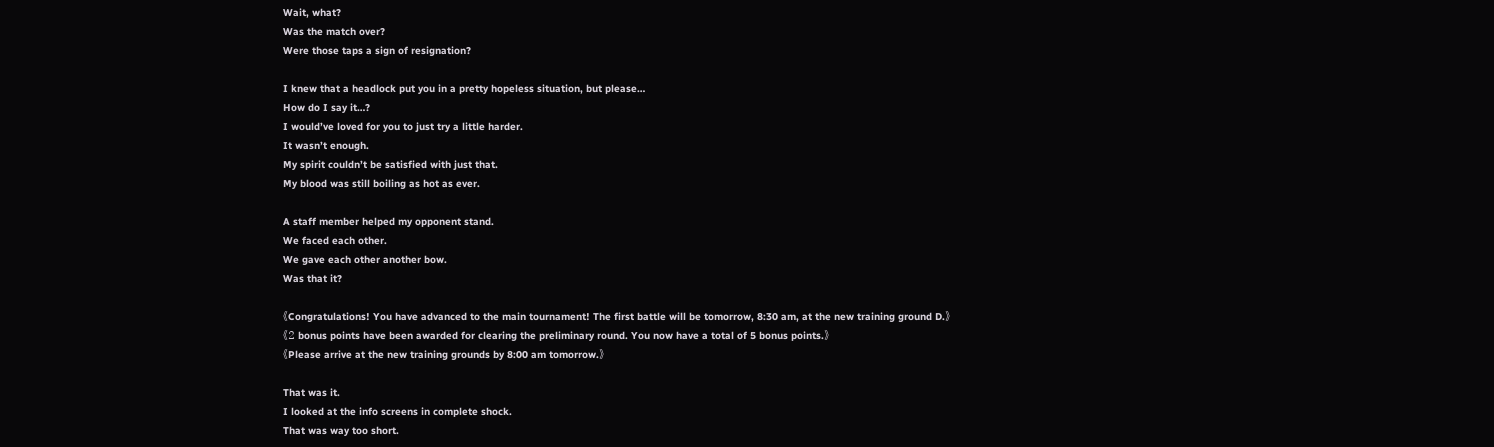Wait, what?
Was the match over?
Were those taps a sign of resignation?

I knew that a headlock put you in a pretty hopeless situation, but please…
How do I say it…?
I would’ve loved for you to just try a little harder.
It wasn’t enough.
My spirit couldn’t be satisfied with just that.
My blood was still boiling as hot as ever.

A staff member helped my opponent stand.
We faced each other.
We gave each other another bow.
Was that it?

《Congratulations! You have advanced to the main tournament! The first battle will be tomorrow, 8:30 am, at the new training ground D.》
《2 bonus points have been awarded for clearing the preliminary round. You now have a total of 5 bonus points.》
《Please arrive at the new training grounds by 8:00 am tomorrow.》

That was it.
I looked at the info screens in complete shock.
That was way too short.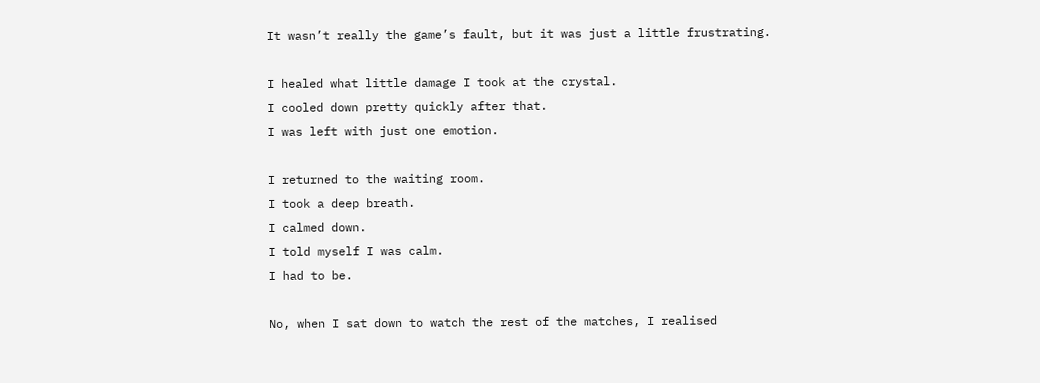It wasn’t really the game’s fault, but it was just a little frustrating.

I healed what little damage I took at the crystal.
I cooled down pretty quickly after that.
I was left with just one emotion.

I returned to the waiting room.
I took a deep breath.
I calmed down.
I told myself I was calm.
I had to be.

No, when I sat down to watch the rest of the matches, I realised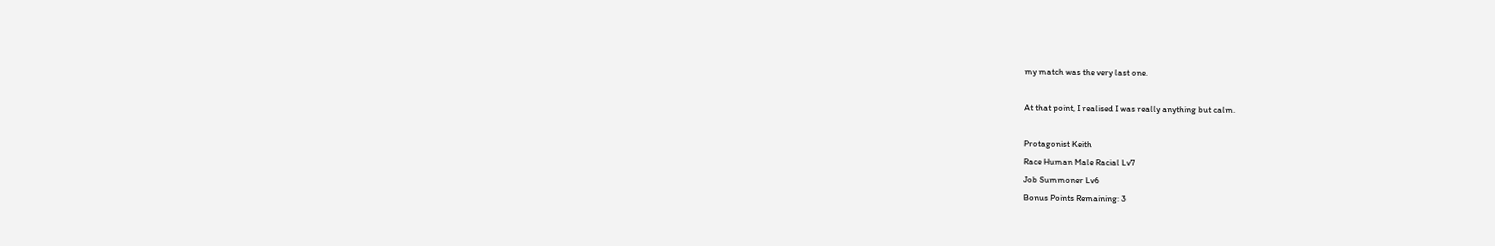my match was the very last one.

At that point, I realised I was really anything but calm.

Protagonist Keith
Race Human Male Racial Lv7
Job Summoner Lv6
Bonus Points Remaining: 3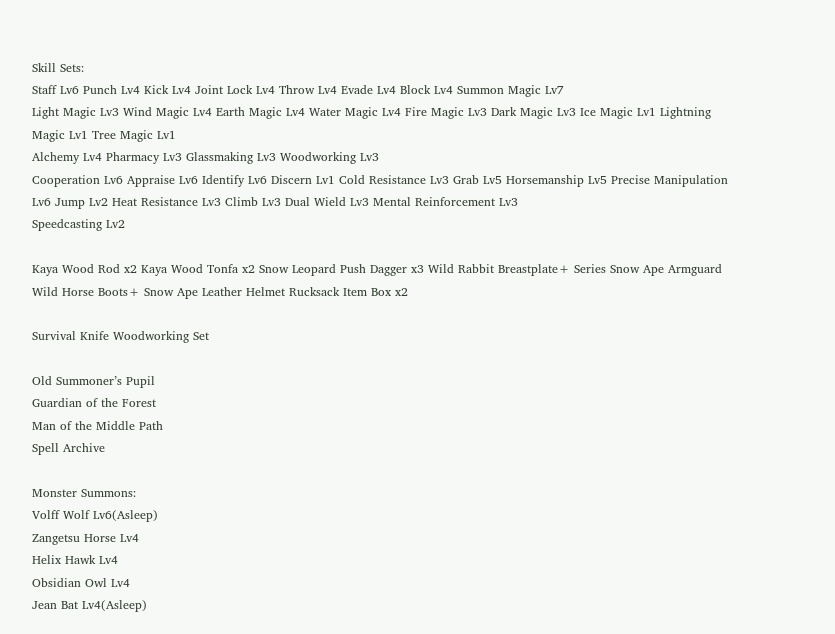Skill Sets:
Staff Lv6 Punch Lv4 Kick Lv4 Joint Lock Lv4 Throw Lv4 Evade Lv4 Block Lv4 Summon Magic Lv7
Light Magic Lv3 Wind Magic Lv4 Earth Magic Lv4 Water Magic Lv4 Fire Magic Lv3 Dark Magic Lv3 Ice Magic Lv1 Lightning Magic Lv1 Tree Magic Lv1
Alchemy Lv4 Pharmacy Lv3 Glassmaking Lv3 Woodworking Lv3
Cooperation Lv6 Appraise Lv6 Identify Lv6 Discern Lv1 Cold Resistance Lv3 Grab Lv5 Horsemanship Lv5 Precise Manipulation Lv6 Jump Lv2 Heat Resistance Lv3 Climb Lv3 Dual Wield Lv3 Mental Reinforcement Lv3
Speedcasting Lv2

Kaya Wood Rod x2 Kaya Wood Tonfa x2 Snow Leopard Push Dagger x3 Wild Rabbit Breastplate+ Series Snow Ape Armguard Wild Horse Boots+ Snow Ape Leather Helmet Rucksack Item Box x2

Survival Knife Woodworking Set

Old Summoner’s Pupil
Guardian of the Forest
Man of the Middle Path
Spell Archive

Monster Summons:
Volff Wolf Lv6(Asleep)
Zangetsu Horse Lv4
Helix Hawk Lv4
Obsidian Owl Lv4
Jean Bat Lv4(Asleep)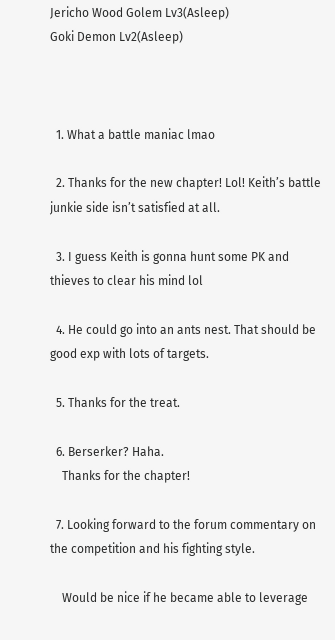Jericho Wood Golem Lv3(Asleep)
Goki Demon Lv2(Asleep)



  1. What a battle maniac lmao

  2. Thanks for the new chapter! Lol! Keith’s battle junkie side isn’t satisfied at all.

  3. I guess Keith is gonna hunt some PK and thieves to clear his mind lol

  4. He could go into an ants nest. That should be good exp with lots of targets.

  5. Thanks for the treat.

  6. Berserker? Haha.
    Thanks for the chapter!

  7. Looking forward to the forum commentary on the competition and his fighting style.

    Would be nice if he became able to leverage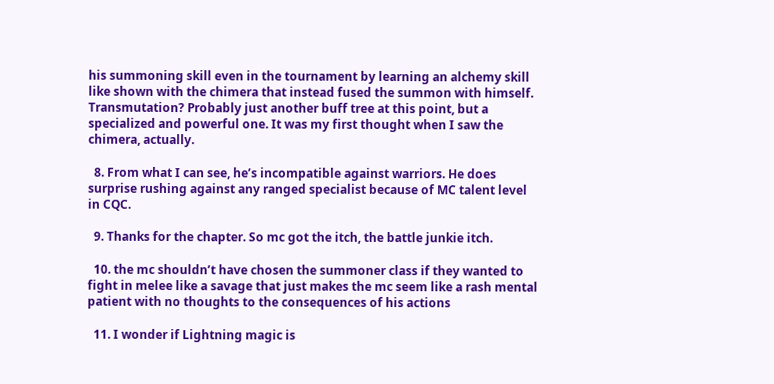his summoning skill even in the tournament by learning an alchemy skill like shown with the chimera that instead fused the summon with himself. Transmutation? Probably just another buff tree at this point, but a specialized and powerful one. It was my first thought when I saw the chimera, actually.

  8. From what I can see, he’s incompatible against warriors. He does surprise rushing against any ranged specialist because of MC talent level in CQC.

  9. Thanks for the chapter. So mc got the itch, the battle junkie itch.

  10. the mc shouldn’t have chosen the summoner class if they wanted to fight in melee like a savage that just makes the mc seem like a rash mental patient with no thoughts to the consequences of his actions

  11. I wonder if Lightning magic is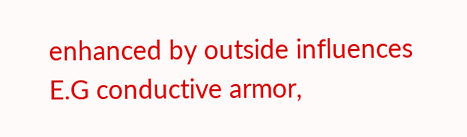enhanced by outside influences E.G conductive armor,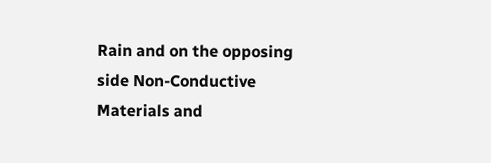Rain and on the opposing side Non-Conductive Materials and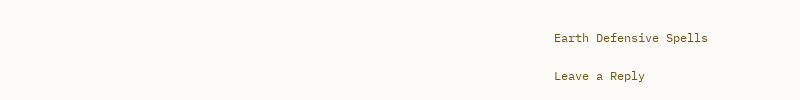Earth Defensive Spells

Leave a Reply